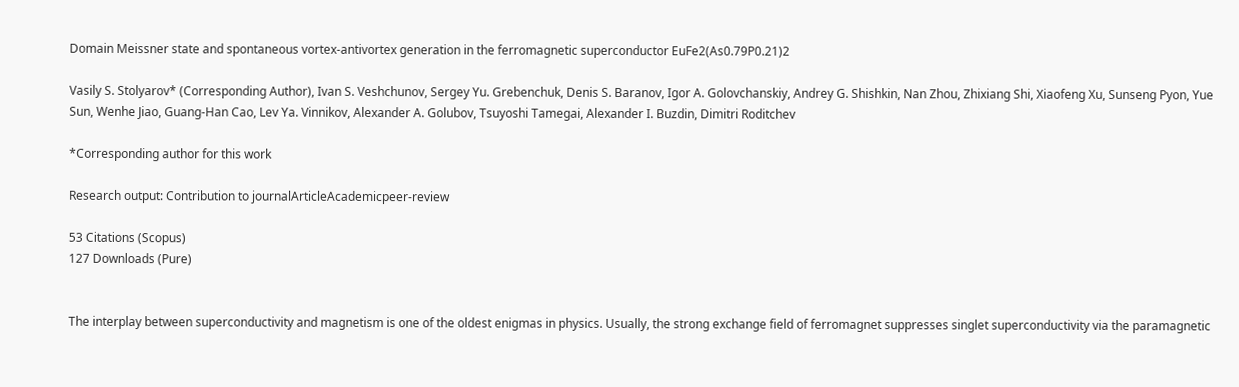Domain Meissner state and spontaneous vortex-antivortex generation in the ferromagnetic superconductor EuFe2(As0.79P0.21)2

Vasily S. Stolyarov* (Corresponding Author), Ivan S. Veshchunov, Sergey Yu. Grebenchuk, Denis S. Baranov, Igor A. Golovchanskiy, Andrey G. Shishkin, Nan Zhou, Zhixiang Shi, Xiaofeng Xu, Sunseng Pyon, Yue Sun, Wenhe Jiao, Guang-Han Cao, Lev Ya. Vinnikov, Alexander A. Golubov, Tsuyoshi Tamegai, Alexander I. Buzdin, Dimitri Roditchev

*Corresponding author for this work

Research output: Contribution to journalArticleAcademicpeer-review

53 Citations (Scopus)
127 Downloads (Pure)


The interplay between superconductivity and magnetism is one of the oldest enigmas in physics. Usually, the strong exchange field of ferromagnet suppresses singlet superconductivity via the paramagnetic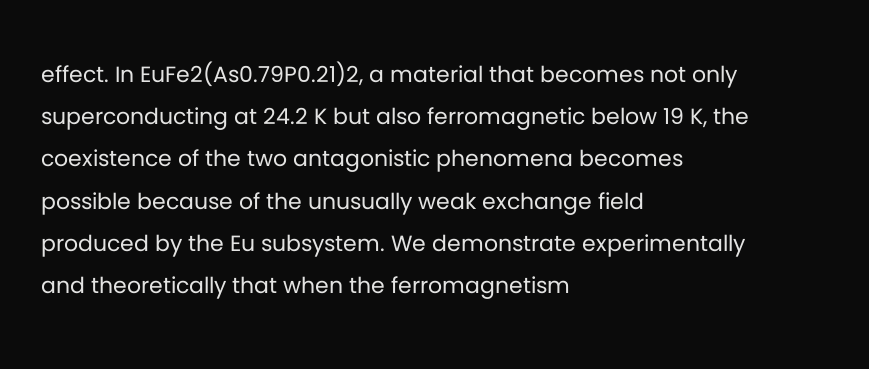effect. In EuFe2(As0.79P0.21)2, a material that becomes not only superconducting at 24.2 K but also ferromagnetic below 19 K, the coexistence of the two antagonistic phenomena becomes possible because of the unusually weak exchange field produced by the Eu subsystem. We demonstrate experimentally and theoretically that when the ferromagnetism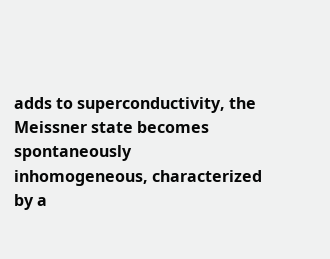adds to superconductivity, the Meissner state becomes spontaneously inhomogeneous, characterized by a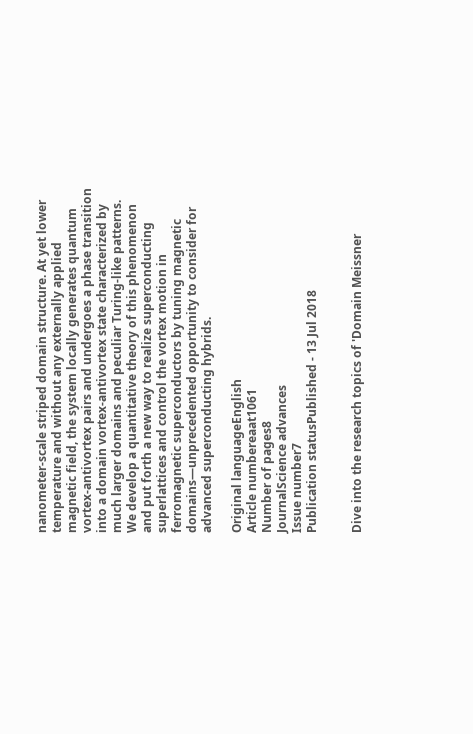nanometer-scale striped domain structure. At yet lower temperature and without any externally applied magnetic field, the system locally generates quantum vortex-antivortex pairs and undergoes a phase transition into a domain vortex-antivortex state characterized by much larger domains and peculiar Turing-like patterns. We develop a quantitative theory of this phenomenon and put forth a new way to realize superconducting superlattices and control the vortex motion in ferromagnetic superconductors by tuning magnetic domains—unprecedented opportunity to consider for advanced superconducting hybrids.

Original languageEnglish
Article numbereaat1061
Number of pages8
JournalScience advances
Issue number7
Publication statusPublished - 13 Jul 2018


Dive into the research topics of 'Domain Meissner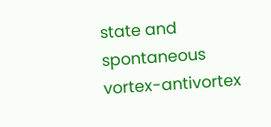state and spontaneous vortex-antivortex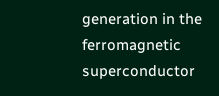generation in the ferromagnetic superconductor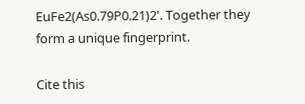EuFe2(As0.79P0.21)2'. Together they form a unique fingerprint.

Cite this